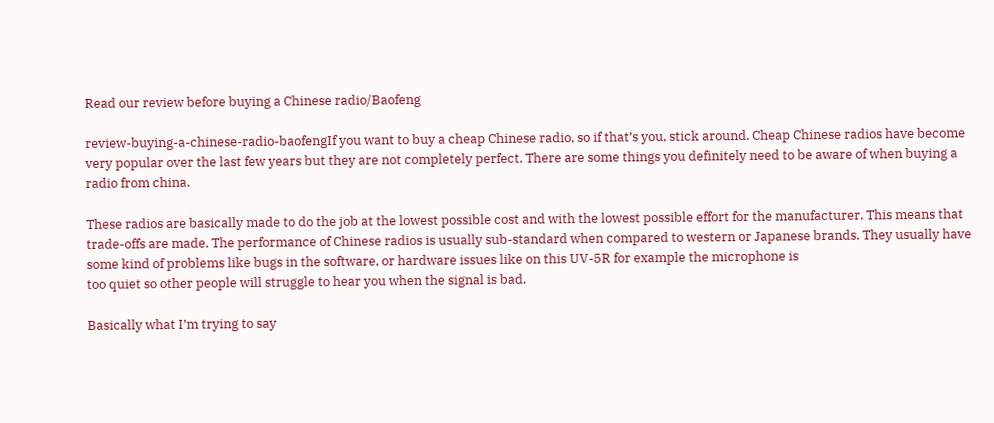Read our review before buying a Chinese radio/Baofeng

review-buying-a-chinese-radio-baofengIf you want to buy a cheap Chinese radio, so if that’s you, stick around. Cheap Chinese radios have become very popular over the last few years but they are not completely perfect. There are some things you definitely need to be aware of when buying a radio from china.

These radios are basically made to do the job at the lowest possible cost and with the lowest possible effort for the manufacturer. This means that trade-offs are made. The performance of Chinese radios is usually sub-standard when compared to western or Japanese brands. They usually have some kind of problems like bugs in the software, or hardware issues like on this UV-5R for example the microphone is
too quiet so other people will struggle to hear you when the signal is bad.

Basically what I’m trying to say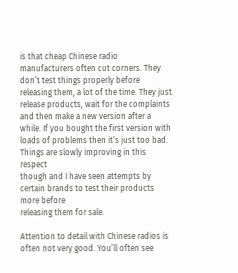is that cheap Chinese radio manufacturers often cut corners. They don’t test things properly before releasing them, a lot of the time. They just release products, wait for the complaints and then make a new version after a while. If you bought the first version with loads of problems then it’s just too bad. Things are slowly improving in this respect
though and I have seen attempts by certain brands to test their products more before
releasing them for sale.

Attention to detail with Chinese radios is often not very good. You’ll often see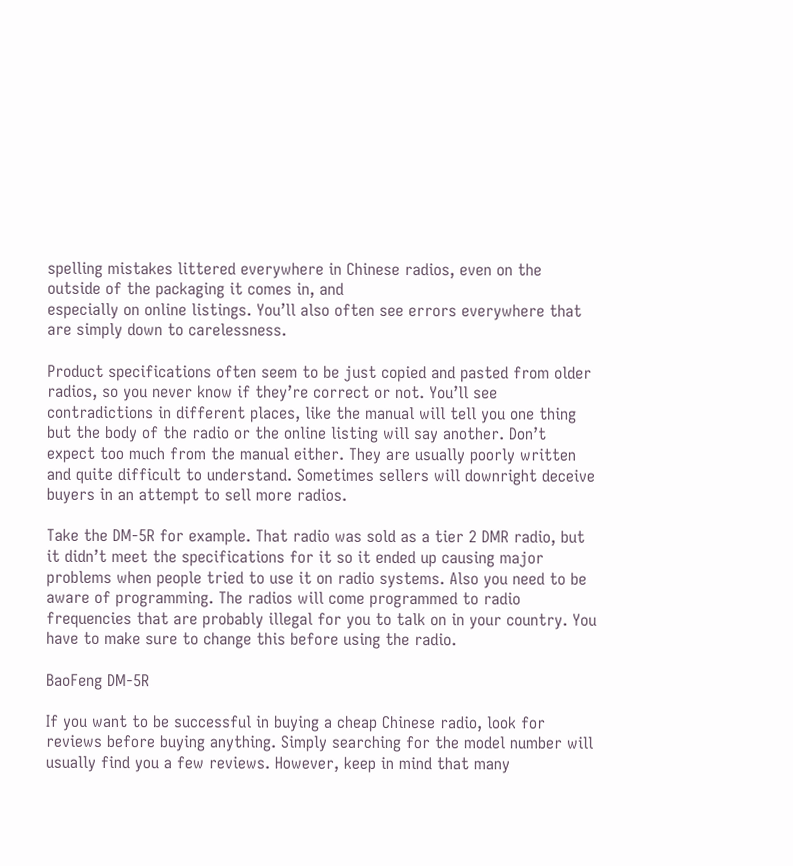spelling mistakes littered everywhere in Chinese radios, even on the outside of the packaging it comes in, and
especially on online listings. You’ll also often see errors everywhere that are simply down to carelessness.

Product specifications often seem to be just copied and pasted from older radios, so you never know if they’re correct or not. You’ll see contradictions in different places, like the manual will tell you one thing but the body of the radio or the online listing will say another. Don’t expect too much from the manual either. They are usually poorly written and quite difficult to understand. Sometimes sellers will downright deceive buyers in an attempt to sell more radios.

Take the DM-5R for example. That radio was sold as a tier 2 DMR radio, but it didn’t meet the specifications for it so it ended up causing major problems when people tried to use it on radio systems. Also you need to be aware of programming. The radios will come programmed to radio frequencies that are probably illegal for you to talk on in your country. You have to make sure to change this before using the radio.

BaoFeng DM-5R

If you want to be successful in buying a cheap Chinese radio, look for reviews before buying anything. Simply searching for the model number will usually find you a few reviews. However, keep in mind that many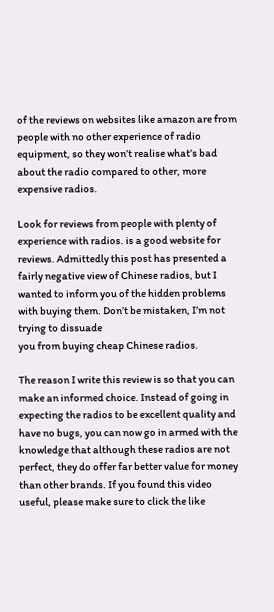of the reviews on websites like amazon are from people with no other experience of radio equipment, so they won’t realise what’s bad about the radio compared to other, more expensive radios.

Look for reviews from people with plenty of experience with radios. is a good website for reviews. Admittedly this post has presented a fairly negative view of Chinese radios, but I wanted to inform you of the hidden problems with buying them. Don’t be mistaken, I’m not trying to dissuade
you from buying cheap Chinese radios.

The reason I write this review is so that you can make an informed choice. Instead of going in expecting the radios to be excellent quality and have no bugs, you can now go in armed with the knowledge that although these radios are not perfect, they do offer far better value for money than other brands. If you found this video useful, please make sure to click the like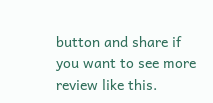button and share if you want to see more review like this.